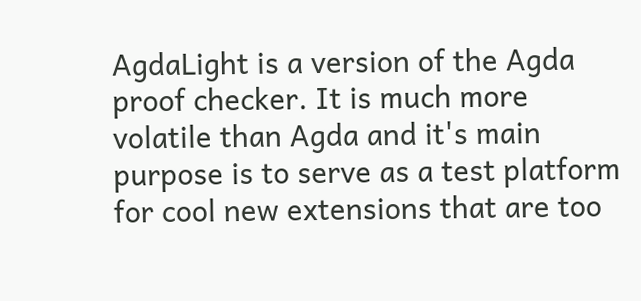AgdaLight is a version of the Agda proof checker. It is much more volatile than Agda and it's main purpose is to serve as a test platform for cool new extensions that are too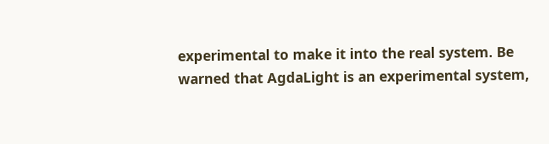experimental to make it into the real system. Be warned that AgdaLight is an experimental system,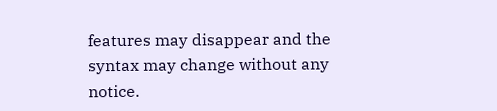features may disappear and the syntax may change without any notice.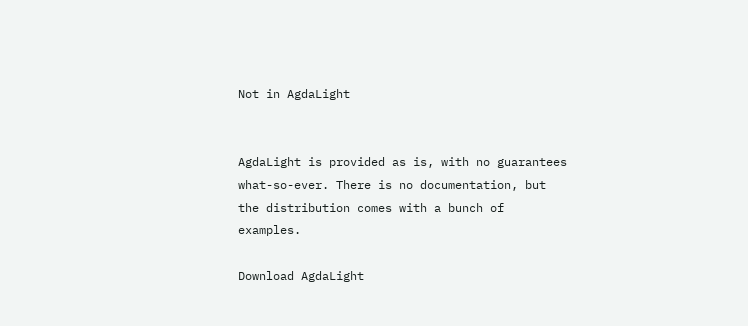Not in AgdaLight


AgdaLight is provided as is, with no guarantees what-so-ever. There is no documentation, but the distribution comes with a bunch of examples.

Download AgdaLight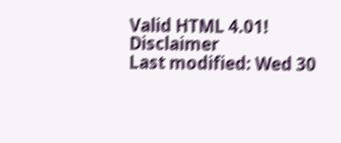Valid HTML 4.01! Disclaimer
Last modified: Wed 30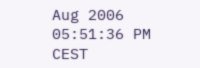Aug 2006 05:51:36 PM CEST